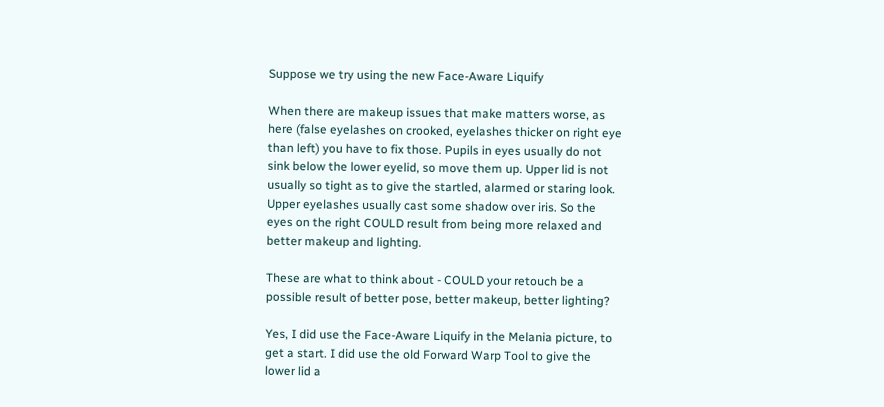Suppose we try using the new Face-Aware Liquify

When there are makeup issues that make matters worse, as here (false eyelashes on crooked, eyelashes thicker on right eye than left) you have to fix those. Pupils in eyes usually do not sink below the lower eyelid, so move them up. Upper lid is not usually so tight as to give the startled, alarmed or staring look. Upper eyelashes usually cast some shadow over iris. So the eyes on the right COULD result from being more relaxed and better makeup and lighting.

These are what to think about - COULD your retouch be a possible result of better pose, better makeup, better lighting?

Yes, I did use the Face-Aware Liquify in the Melania picture, to get a start. I did use the old Forward Warp Tool to give the lower lid a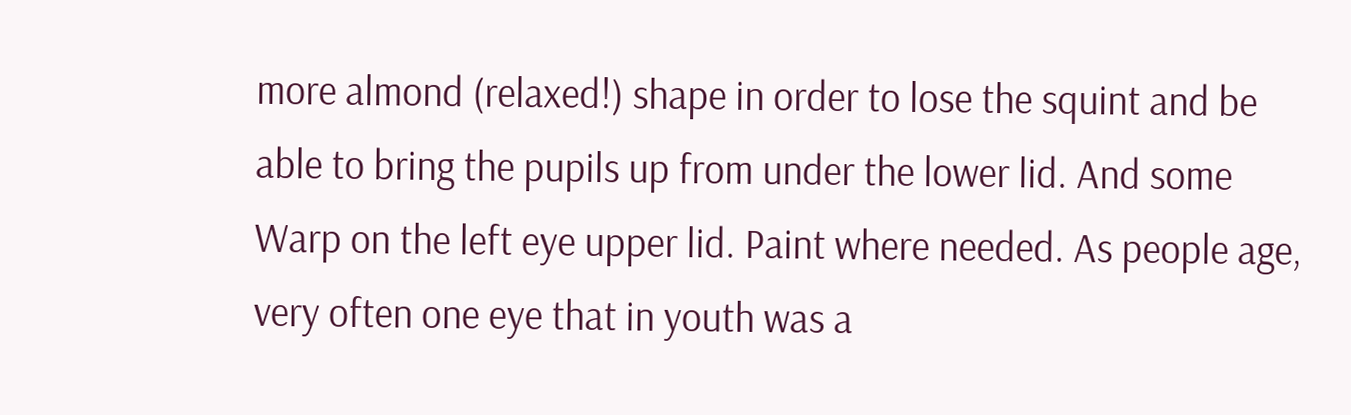more almond (relaxed!) shape in order to lose the squint and be able to bring the pupils up from under the lower lid. And some Warp on the left eye upper lid. Paint where needed. As people age, very often one eye that in youth was a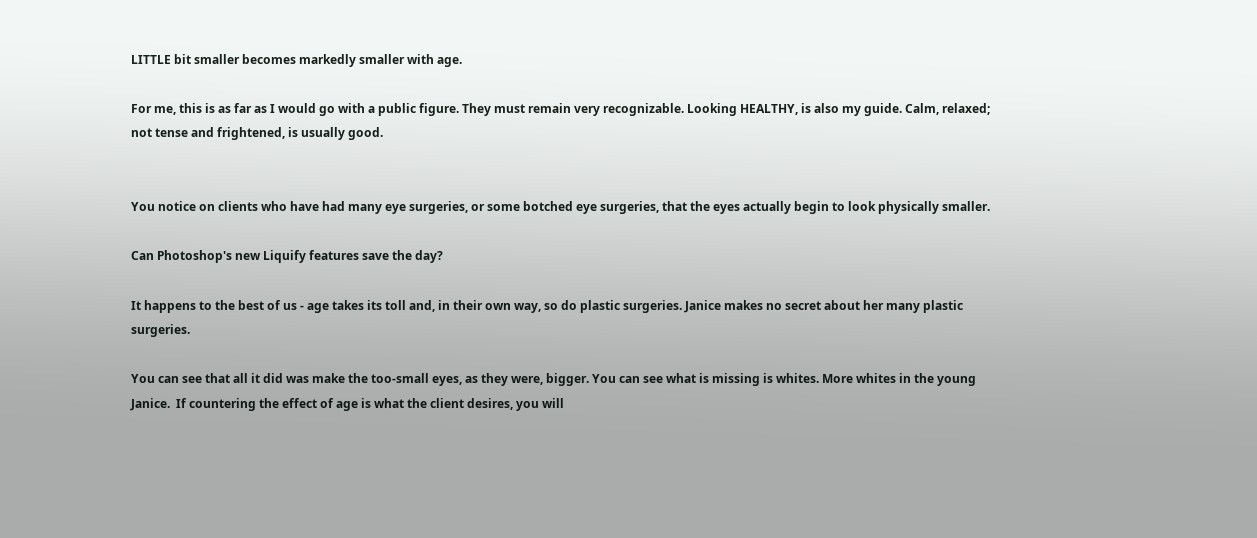LITTLE bit smaller becomes markedly smaller with age.

For me, this is as far as I would go with a public figure. They must remain very recognizable. Looking HEALTHY, is also my guide. Calm, relaxed; not tense and frightened, is usually good.


You notice on clients who have had many eye surgeries, or some botched eye surgeries, that the eyes actually begin to look physically smaller.

Can Photoshop's new Liquify features save the day?

It happens to the best of us - age takes its toll and, in their own way, so do plastic surgeries. Janice makes no secret about her many plastic surgeries.

You can see that all it did was make the too-small eyes, as they were, bigger. You can see what is missing is whites. More whites in the young Janice.  If countering the effect of age is what the client desires, you will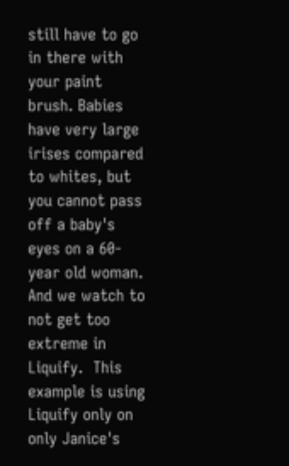still have to go in there with your paint brush. Babies have very large irises compared to whites, but you cannot pass off a baby's eyes on a 60-year old woman. And we watch to not get too extreme in Liquify.  This example is using Liquify only on only Janice's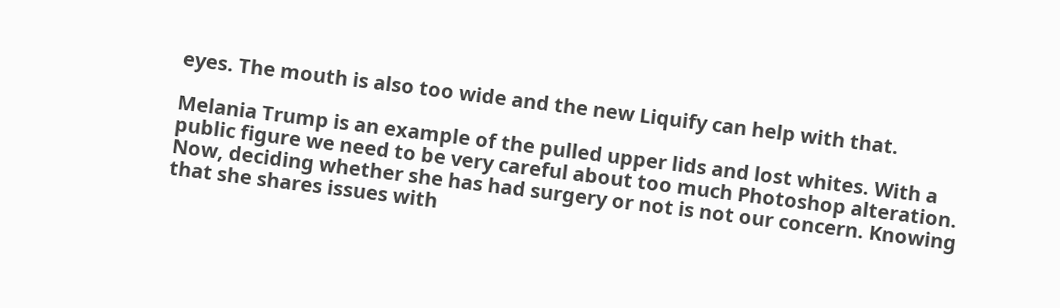eyes. The mouth is also too wide and the new Liquify can help with that.

Melania Trump is an example of the pulled upper lids and lost whites. With a public figure we need to be very careful about too much Photoshop alteration. Now, deciding whether she has had surgery or not is not our concern. Knowing that she shares issues with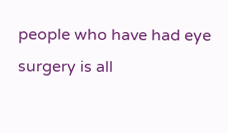people who have had eye surgery is all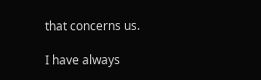that concerns us.

I have always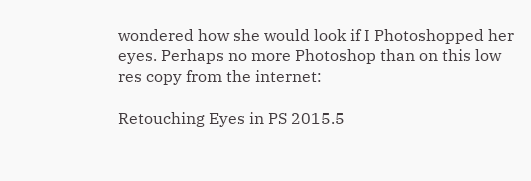wondered how she would look if I Photoshopped her eyes. Perhaps no more Photoshop than on this low res copy from the internet:

Retouching Eyes in PS 2015.5